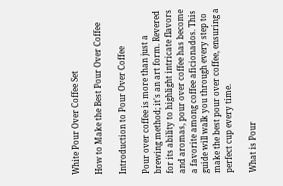White Pour Over Coffee Set

How to Make the Best Pour Over Coffee

Introduction to Pour Over Coffee

Pour over coffee is more than just a brewing method; it's an art form. Revered for its ability to highlight intricate flavors and aromas, pour over coffee has become a favorite among coffee aficionados. This guide will walk you through every step to make the best pour over coffee, ensuring a perfect cup every time.

What is Pour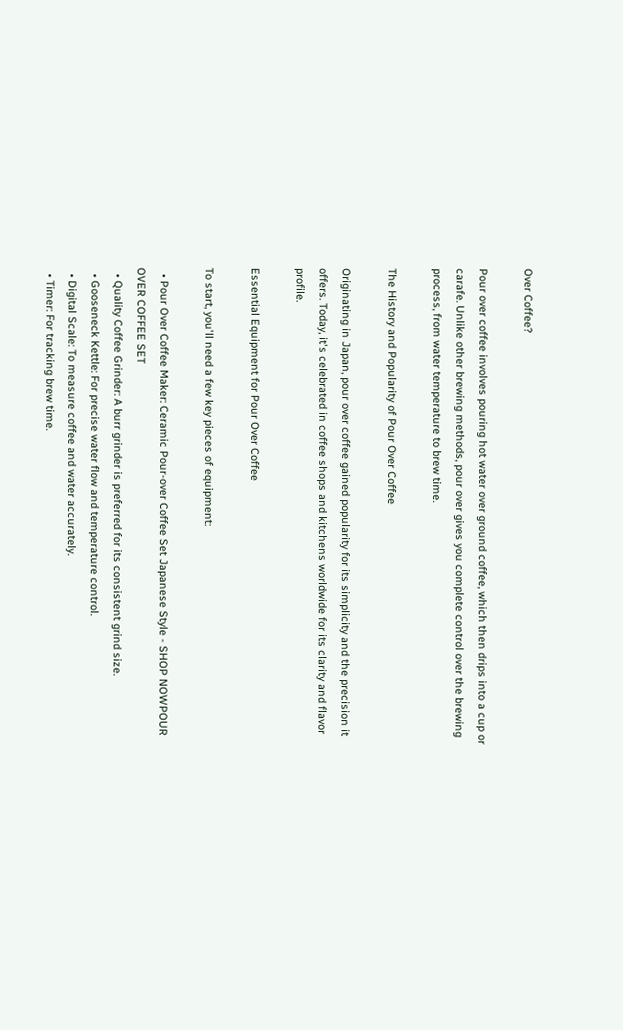Over Coffee?

Pour over coffee involves pouring hot water over ground coffee, which then drips into a cup or carafe. Unlike other brewing methods, pour over gives you complete control over the brewing process, from water temperature to brew time.

The History and Popularity of Pour Over Coffee

Originating in Japan, pour over coffee gained popularity for its simplicity and the precision it offers. Today, it's celebrated in coffee shops and kitchens worldwide for its clarity and flavor profile.

Essential Equipment for Pour Over Coffee

To start, you'll need a few key pieces of equipment:

  • Pour Over Coffee Maker: Ceramic Pour-over Coffee Set Japanese Style - SHOP NOWPOUR OVER COFFEE SET
  • Quality Coffee Grinder: A burr grinder is preferred for its consistent grind size.
  • Gooseneck Kettle: For precise water flow and temperature control.
  • Digital Scale: To measure coffee and water accurately.
  • Timer: For tracking brew time.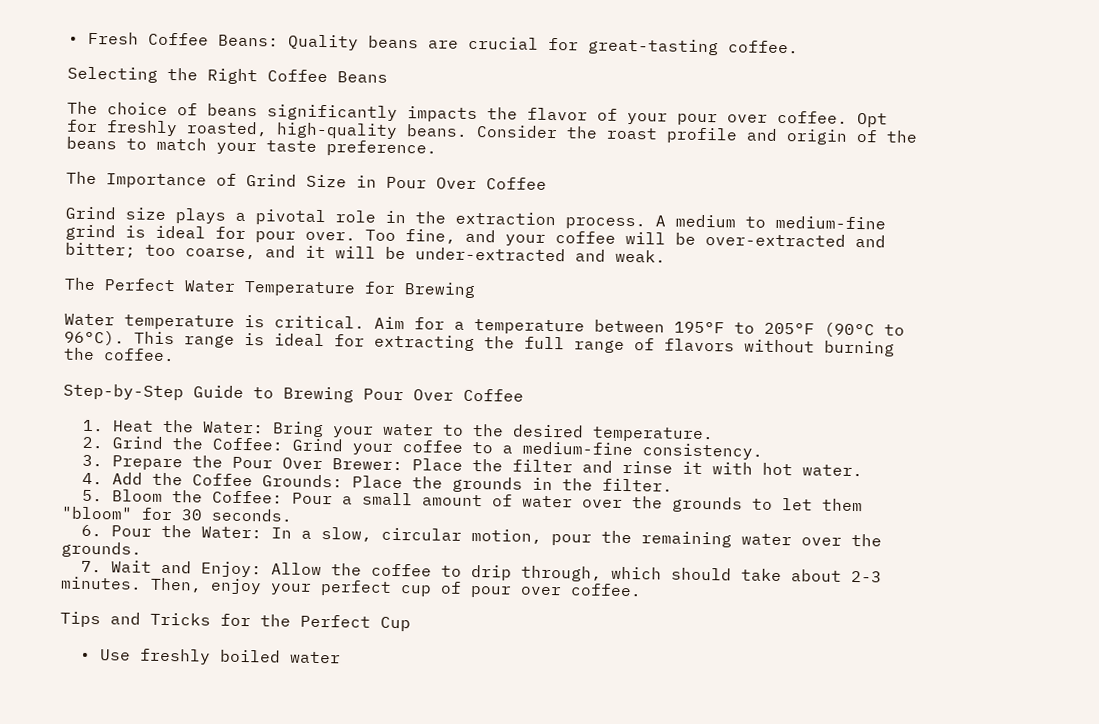• Fresh Coffee Beans: Quality beans are crucial for great-tasting coffee.

Selecting the Right Coffee Beans

The choice of beans significantly impacts the flavor of your pour over coffee. Opt for freshly roasted, high-quality beans. Consider the roast profile and origin of the beans to match your taste preference.

The Importance of Grind Size in Pour Over Coffee

Grind size plays a pivotal role in the extraction process. A medium to medium-fine grind is ideal for pour over. Too fine, and your coffee will be over-extracted and bitter; too coarse, and it will be under-extracted and weak.

The Perfect Water Temperature for Brewing

Water temperature is critical. Aim for a temperature between 195°F to 205°F (90°C to 96°C). This range is ideal for extracting the full range of flavors without burning the coffee.

Step-by-Step Guide to Brewing Pour Over Coffee

  1. Heat the Water: Bring your water to the desired temperature.
  2. Grind the Coffee: Grind your coffee to a medium-fine consistency.
  3. Prepare the Pour Over Brewer: Place the filter and rinse it with hot water.
  4. Add the Coffee Grounds: Place the grounds in the filter.
  5. Bloom the Coffee: Pour a small amount of water over the grounds to let them "bloom" for 30 seconds.
  6. Pour the Water: In a slow, circular motion, pour the remaining water over the grounds.
  7. Wait and Enjoy: Allow the coffee to drip through, which should take about 2-3 minutes. Then, enjoy your perfect cup of pour over coffee.

Tips and Tricks for the Perfect Cup

  • Use freshly boiled water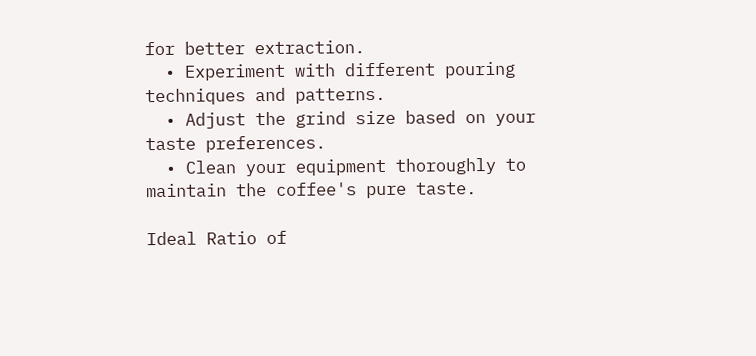for better extraction.
  • Experiment with different pouring techniques and patterns.
  • Adjust the grind size based on your taste preferences.
  • Clean your equipment thoroughly to maintain the coffee's pure taste.

Ideal Ratio of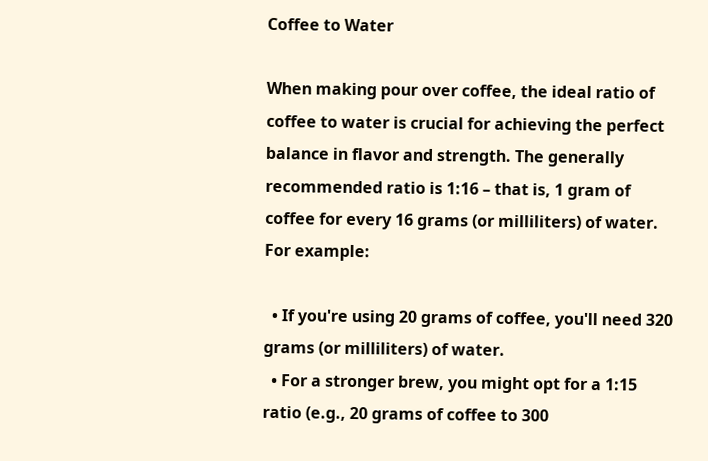Coffee to Water

When making pour over coffee, the ideal ratio of coffee to water is crucial for achieving the perfect balance in flavor and strength. The generally recommended ratio is 1:16 – that is, 1 gram of coffee for every 16 grams (or milliliters) of water. For example:

  • If you're using 20 grams of coffee, you'll need 320 grams (or milliliters) of water.
  • For a stronger brew, you might opt for a 1:15 ratio (e.g., 20 grams of coffee to 300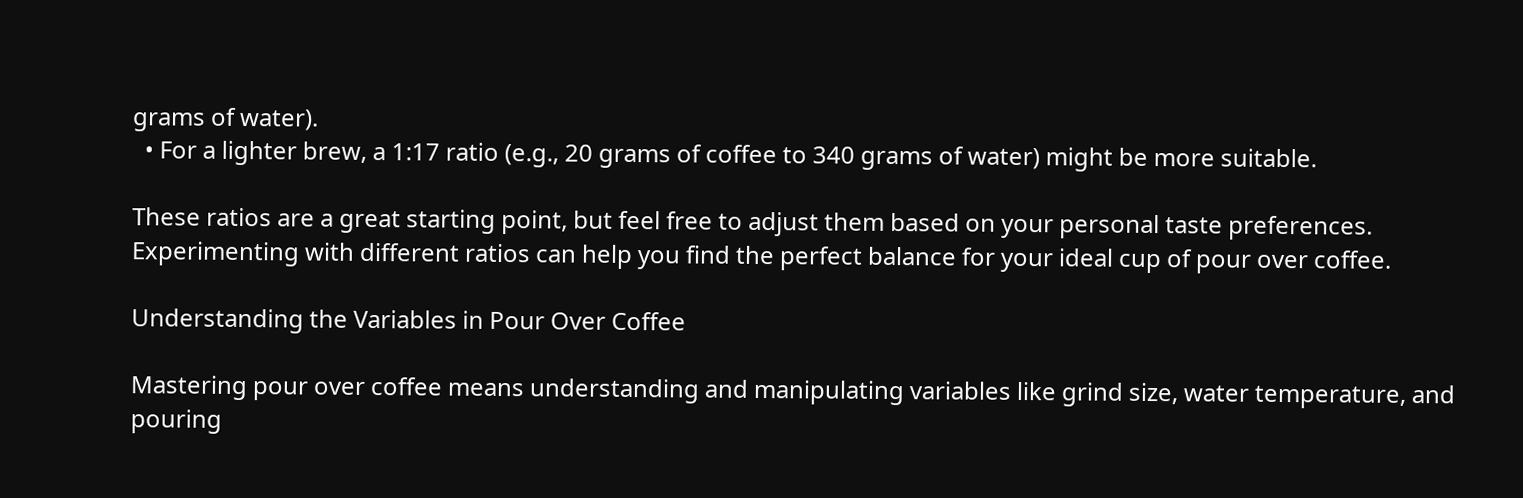grams of water).
  • For a lighter brew, a 1:17 ratio (e.g., 20 grams of coffee to 340 grams of water) might be more suitable.

These ratios are a great starting point, but feel free to adjust them based on your personal taste preferences. Experimenting with different ratios can help you find the perfect balance for your ideal cup of pour over coffee.

Understanding the Variables in Pour Over Coffee

Mastering pour over coffee means understanding and manipulating variables like grind size, water temperature, and pouring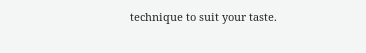technique to suit your taste.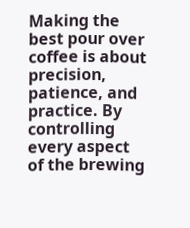Making the best pour over coffee is about precision, patience, and practice. By controlling every aspect of the brewing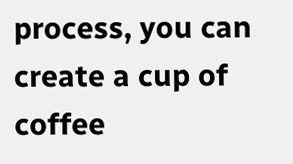process, you can create a cup of coffee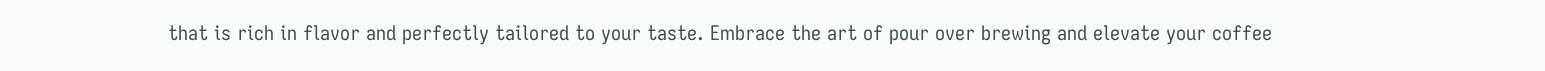that is rich in flavor and perfectly tailored to your taste. Embrace the art of pour over brewing and elevate your coffee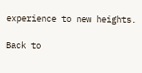experience to new heights.

Back to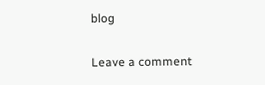blog

Leave a comment